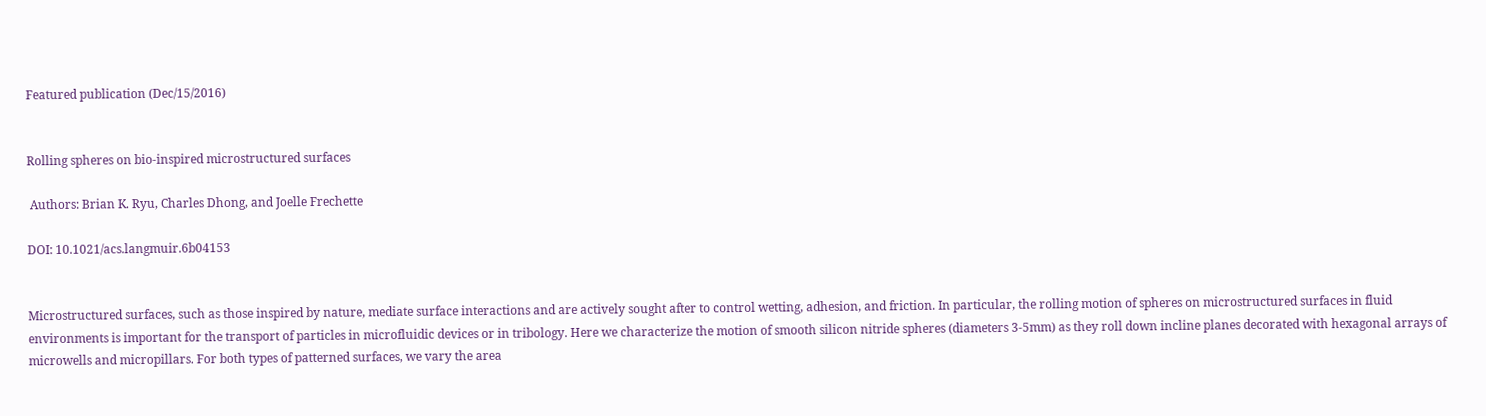Featured publication (Dec/15/2016)


Rolling spheres on bio-inspired microstructured surfaces

 Authors: Brian K. Ryu, Charles Dhong, and Joelle Frechette

DOI: 10.1021/acs.langmuir.6b04153


Microstructured surfaces, such as those inspired by nature, mediate surface interactions and are actively sought after to control wetting, adhesion, and friction. In particular, the rolling motion of spheres on microstructured surfaces in fluid environments is important for the transport of particles in microfluidic devices or in tribology. Here we characterize the motion of smooth silicon nitride spheres (diameters 3-5mm) as they roll down incline planes decorated with hexagonal arrays of microwells and micropillars. For both types of patterned surfaces, we vary the area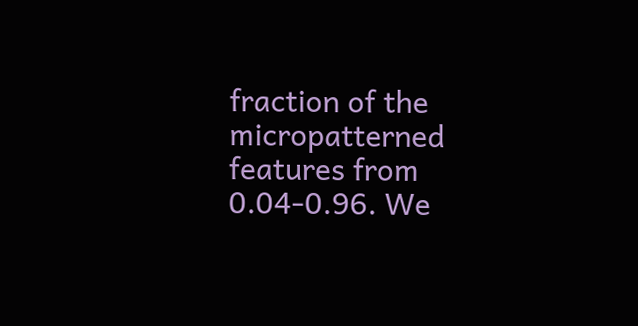fraction of the micropatterned features from 0.04-0.96. We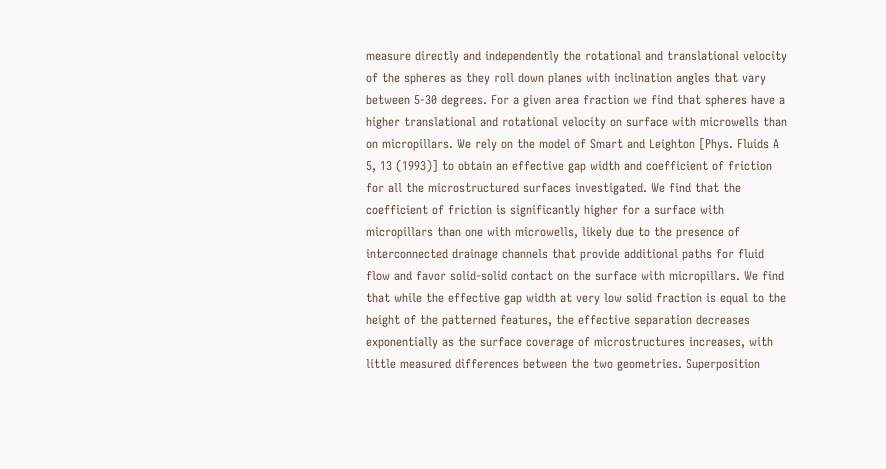measure directly and independently the rotational and translational velocity of the spheres as they roll down planes with inclination angles that vary between 5-30 degrees. For a given area fraction we find that spheres have a higher translational and rotational velocity on surface with microwells than on micropillars. We rely on the model of Smart and Leighton [Phys. Fluids A 5, 13 (1993)] to obtain an effective gap width and coefficient of friction for all the microstructured surfaces investigated. We find that the coefficient of friction is significantly higher for a surface with micropillars than one with microwells, likely due to the presence of interconnected drainage channels that provide additional paths for fluid flow and favor solid-solid contact on the surface with micropillars. We find that while the effective gap width at very low solid fraction is equal to the height of the patterned features, the effective separation decreases exponentially as the surface coverage of microstructures increases, with little measured differences between the two geometries. Superposition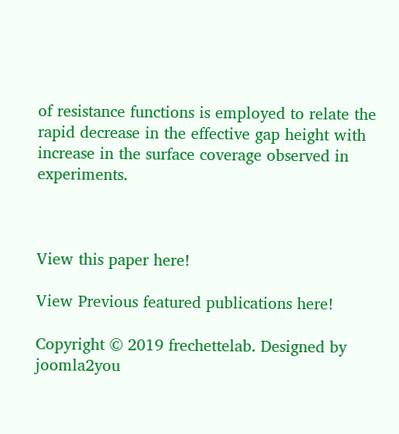of resistance functions is employed to relate the rapid decrease in the effective gap height with increase in the surface coverage observed in experiments.



View this paper here!

View Previous featured publications here!

Copyright © 2019 frechettelab. Designed by joomla2you